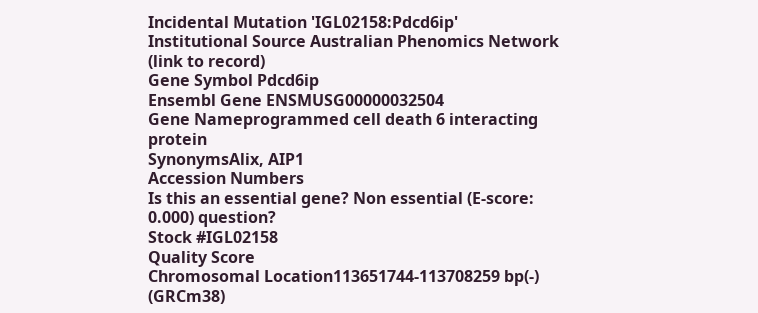Incidental Mutation 'IGL02158:Pdcd6ip'
Institutional Source Australian Phenomics Network (link to record)
Gene Symbol Pdcd6ip
Ensembl Gene ENSMUSG00000032504
Gene Nameprogrammed cell death 6 interacting protein
SynonymsAlix, AIP1
Accession Numbers
Is this an essential gene? Non essential (E-score: 0.000) question?
Stock #IGL02158
Quality Score
Chromosomal Location113651744-113708259 bp(-) (GRCm38)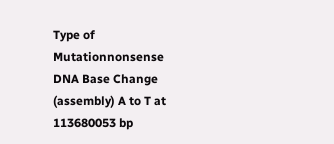Type of Mutationnonsense
DNA Base Change (assembly) A to T at 113680053 bp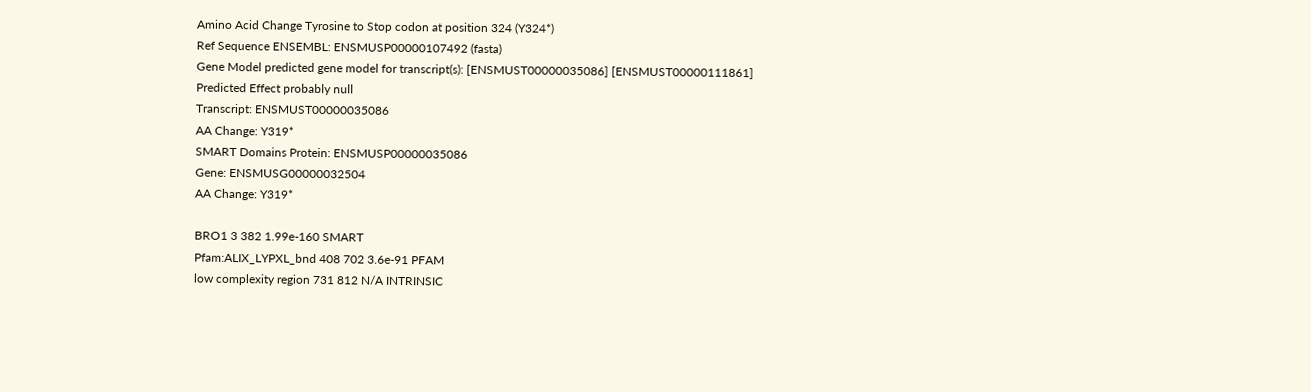Amino Acid Change Tyrosine to Stop codon at position 324 (Y324*)
Ref Sequence ENSEMBL: ENSMUSP00000107492 (fasta)
Gene Model predicted gene model for transcript(s): [ENSMUST00000035086] [ENSMUST00000111861]
Predicted Effect probably null
Transcript: ENSMUST00000035086
AA Change: Y319*
SMART Domains Protein: ENSMUSP00000035086
Gene: ENSMUSG00000032504
AA Change: Y319*

BRO1 3 382 1.99e-160 SMART
Pfam:ALIX_LYPXL_bnd 408 702 3.6e-91 PFAM
low complexity region 731 812 N/A INTRINSIC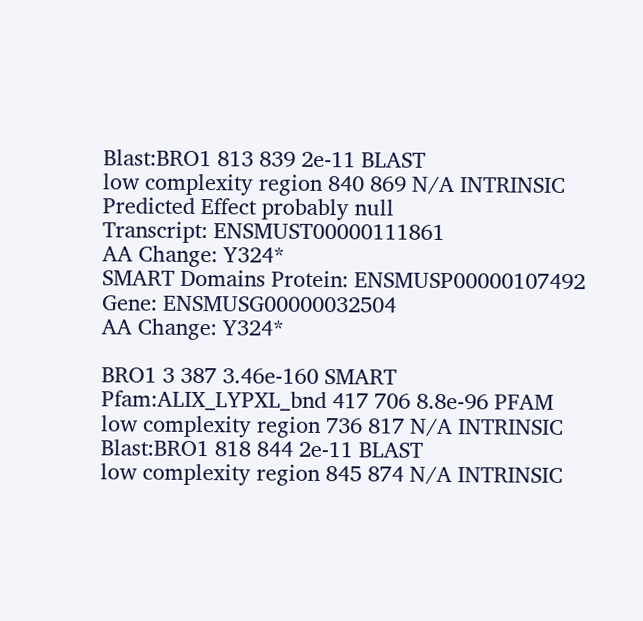Blast:BRO1 813 839 2e-11 BLAST
low complexity region 840 869 N/A INTRINSIC
Predicted Effect probably null
Transcript: ENSMUST00000111861
AA Change: Y324*
SMART Domains Protein: ENSMUSP00000107492
Gene: ENSMUSG00000032504
AA Change: Y324*

BRO1 3 387 3.46e-160 SMART
Pfam:ALIX_LYPXL_bnd 417 706 8.8e-96 PFAM
low complexity region 736 817 N/A INTRINSIC
Blast:BRO1 818 844 2e-11 BLAST
low complexity region 845 874 N/A INTRINSIC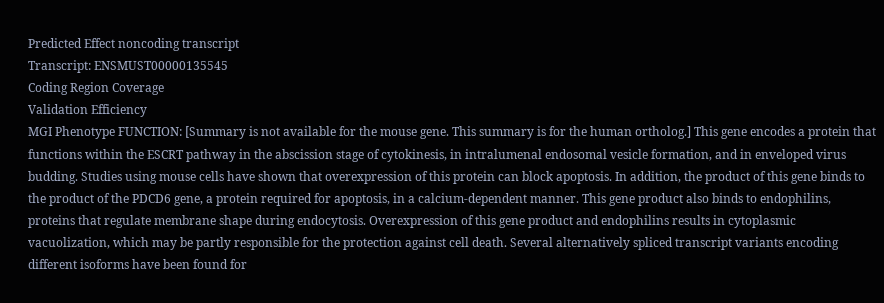Predicted Effect noncoding transcript
Transcript: ENSMUST00000135545
Coding Region Coverage
Validation Efficiency
MGI Phenotype FUNCTION: [Summary is not available for the mouse gene. This summary is for the human ortholog.] This gene encodes a protein that functions within the ESCRT pathway in the abscission stage of cytokinesis, in intralumenal endosomal vesicle formation, and in enveloped virus budding. Studies using mouse cells have shown that overexpression of this protein can block apoptosis. In addition, the product of this gene binds to the product of the PDCD6 gene, a protein required for apoptosis, in a calcium-dependent manner. This gene product also binds to endophilins, proteins that regulate membrane shape during endocytosis. Overexpression of this gene product and endophilins results in cytoplasmic vacuolization, which may be partly responsible for the protection against cell death. Several alternatively spliced transcript variants encoding different isoforms have been found for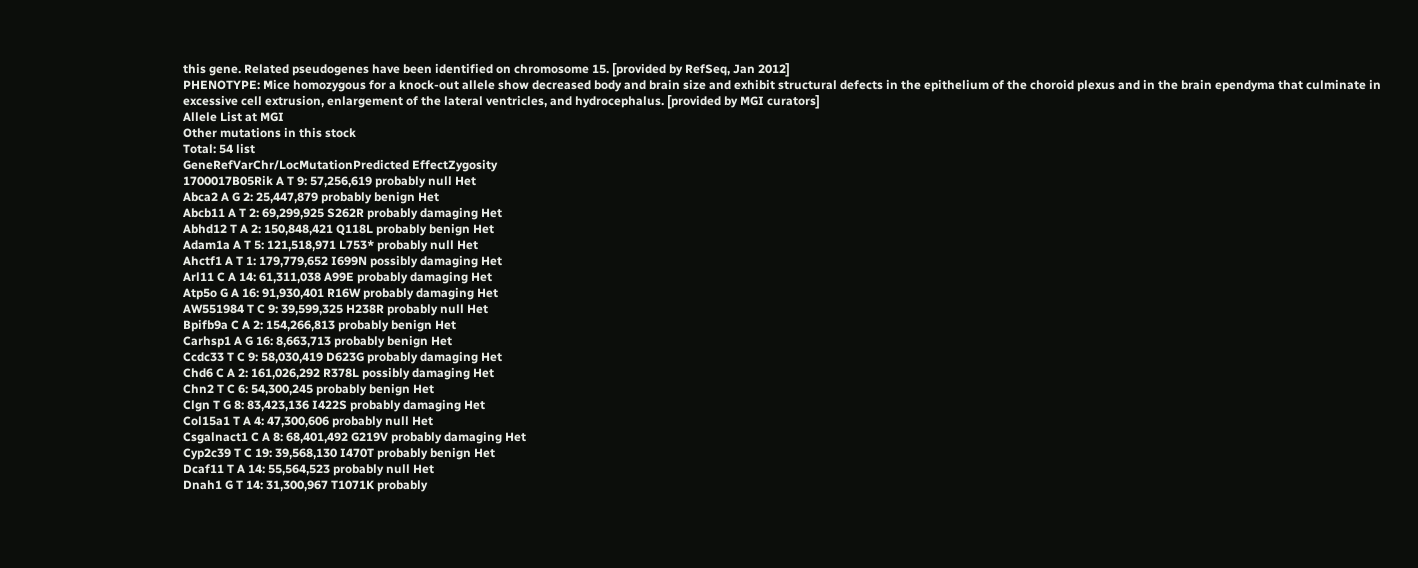this gene. Related pseudogenes have been identified on chromosome 15. [provided by RefSeq, Jan 2012]
PHENOTYPE: Mice homozygous for a knock-out allele show decreased body and brain size and exhibit structural defects in the epithelium of the choroid plexus and in the brain ependyma that culminate in excessive cell extrusion, enlargement of the lateral ventricles, and hydrocephalus. [provided by MGI curators]
Allele List at MGI
Other mutations in this stock
Total: 54 list
GeneRefVarChr/LocMutationPredicted EffectZygosity
1700017B05Rik A T 9: 57,256,619 probably null Het
Abca2 A G 2: 25,447,879 probably benign Het
Abcb11 A T 2: 69,299,925 S262R probably damaging Het
Abhd12 T A 2: 150,848,421 Q118L probably benign Het
Adam1a A T 5: 121,518,971 L753* probably null Het
Ahctf1 A T 1: 179,779,652 I699N possibly damaging Het
Arl11 C A 14: 61,311,038 A99E probably damaging Het
Atp5o G A 16: 91,930,401 R16W probably damaging Het
AW551984 T C 9: 39,599,325 H238R probably null Het
Bpifb9a C A 2: 154,266,813 probably benign Het
Carhsp1 A G 16: 8,663,713 probably benign Het
Ccdc33 T C 9: 58,030,419 D623G probably damaging Het
Chd6 C A 2: 161,026,292 R378L possibly damaging Het
Chn2 T C 6: 54,300,245 probably benign Het
Clgn T G 8: 83,423,136 I422S probably damaging Het
Col15a1 T A 4: 47,300,606 probably null Het
Csgalnact1 C A 8: 68,401,492 G219V probably damaging Het
Cyp2c39 T C 19: 39,568,130 I470T probably benign Het
Dcaf11 T A 14: 55,564,523 probably null Het
Dnah1 G T 14: 31,300,967 T1071K probably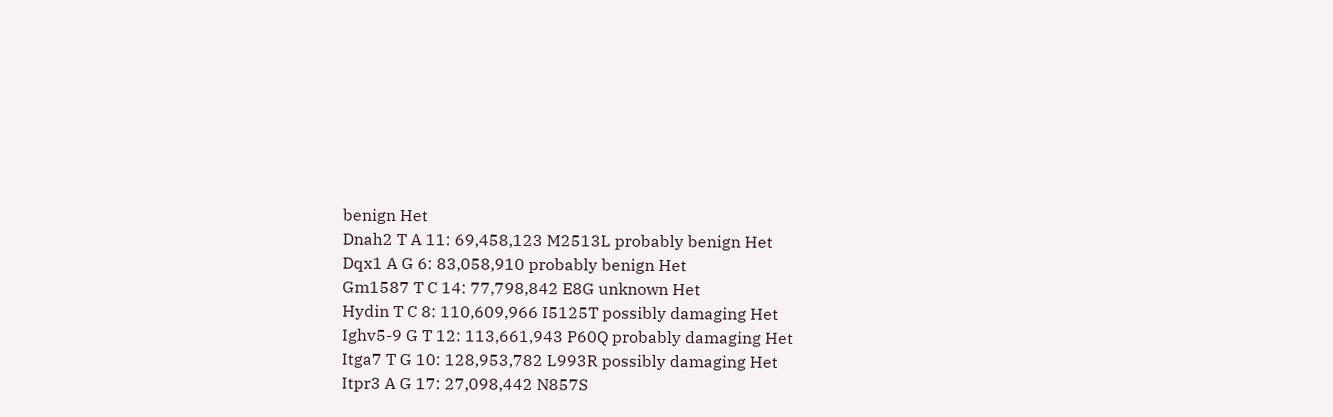benign Het
Dnah2 T A 11: 69,458,123 M2513L probably benign Het
Dqx1 A G 6: 83,058,910 probably benign Het
Gm1587 T C 14: 77,798,842 E8G unknown Het
Hydin T C 8: 110,609,966 I5125T possibly damaging Het
Ighv5-9 G T 12: 113,661,943 P60Q probably damaging Het
Itga7 T G 10: 128,953,782 L993R possibly damaging Het
Itpr3 A G 17: 27,098,442 N857S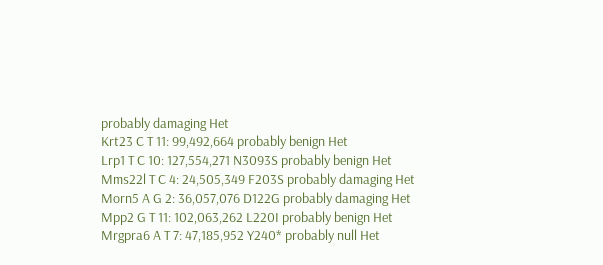probably damaging Het
Krt23 C T 11: 99,492,664 probably benign Het
Lrp1 T C 10: 127,554,271 N3093S probably benign Het
Mms22l T C 4: 24,505,349 F203S probably damaging Het
Morn5 A G 2: 36,057,076 D122G probably damaging Het
Mpp2 G T 11: 102,063,262 L220I probably benign Het
Mrgpra6 A T 7: 47,185,952 Y240* probably null Het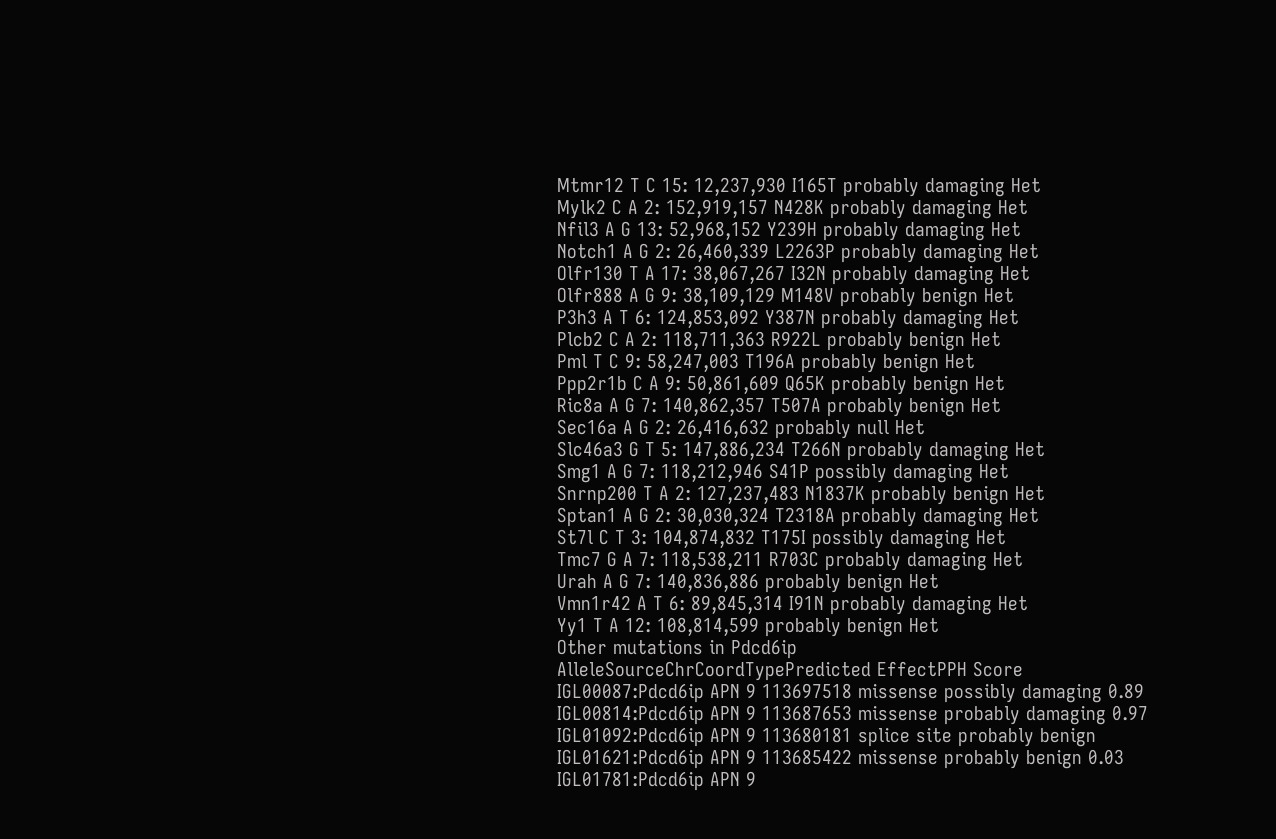Mtmr12 T C 15: 12,237,930 I165T probably damaging Het
Mylk2 C A 2: 152,919,157 N428K probably damaging Het
Nfil3 A G 13: 52,968,152 Y239H probably damaging Het
Notch1 A G 2: 26,460,339 L2263P probably damaging Het
Olfr130 T A 17: 38,067,267 I32N probably damaging Het
Olfr888 A G 9: 38,109,129 M148V probably benign Het
P3h3 A T 6: 124,853,092 Y387N probably damaging Het
Plcb2 C A 2: 118,711,363 R922L probably benign Het
Pml T C 9: 58,247,003 T196A probably benign Het
Ppp2r1b C A 9: 50,861,609 Q65K probably benign Het
Ric8a A G 7: 140,862,357 T507A probably benign Het
Sec16a A G 2: 26,416,632 probably null Het
Slc46a3 G T 5: 147,886,234 T266N probably damaging Het
Smg1 A G 7: 118,212,946 S41P possibly damaging Het
Snrnp200 T A 2: 127,237,483 N1837K probably benign Het
Sptan1 A G 2: 30,030,324 T2318A probably damaging Het
St7l C T 3: 104,874,832 T175I possibly damaging Het
Tmc7 G A 7: 118,538,211 R703C probably damaging Het
Urah A G 7: 140,836,886 probably benign Het
Vmn1r42 A T 6: 89,845,314 I91N probably damaging Het
Yy1 T A 12: 108,814,599 probably benign Het
Other mutations in Pdcd6ip
AlleleSourceChrCoordTypePredicted EffectPPH Score
IGL00087:Pdcd6ip APN 9 113697518 missense possibly damaging 0.89
IGL00814:Pdcd6ip APN 9 113687653 missense probably damaging 0.97
IGL01092:Pdcd6ip APN 9 113680181 splice site probably benign
IGL01621:Pdcd6ip APN 9 113685422 missense probably benign 0.03
IGL01781:Pdcd6ip APN 9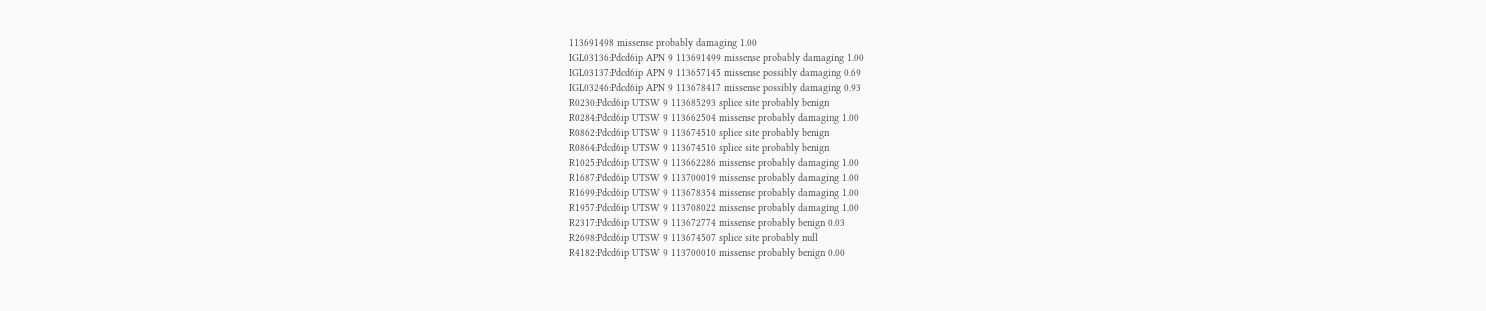113691498 missense probably damaging 1.00
IGL03136:Pdcd6ip APN 9 113691499 missense probably damaging 1.00
IGL03137:Pdcd6ip APN 9 113657145 missense possibly damaging 0.69
IGL03246:Pdcd6ip APN 9 113678417 missense possibly damaging 0.93
R0230:Pdcd6ip UTSW 9 113685293 splice site probably benign
R0284:Pdcd6ip UTSW 9 113662504 missense probably damaging 1.00
R0862:Pdcd6ip UTSW 9 113674510 splice site probably benign
R0864:Pdcd6ip UTSW 9 113674510 splice site probably benign
R1025:Pdcd6ip UTSW 9 113662286 missense probably damaging 1.00
R1687:Pdcd6ip UTSW 9 113700019 missense probably damaging 1.00
R1699:Pdcd6ip UTSW 9 113678354 missense probably damaging 1.00
R1957:Pdcd6ip UTSW 9 113708022 missense probably damaging 1.00
R2317:Pdcd6ip UTSW 9 113672774 missense probably benign 0.03
R2698:Pdcd6ip UTSW 9 113674507 splice site probably null
R4182:Pdcd6ip UTSW 9 113700010 missense probably benign 0.00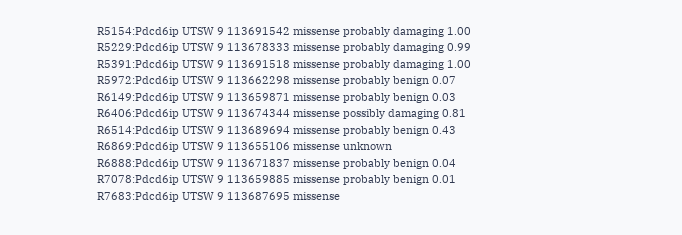R5154:Pdcd6ip UTSW 9 113691542 missense probably damaging 1.00
R5229:Pdcd6ip UTSW 9 113678333 missense probably damaging 0.99
R5391:Pdcd6ip UTSW 9 113691518 missense probably damaging 1.00
R5972:Pdcd6ip UTSW 9 113662298 missense probably benign 0.07
R6149:Pdcd6ip UTSW 9 113659871 missense probably benign 0.03
R6406:Pdcd6ip UTSW 9 113674344 missense possibly damaging 0.81
R6514:Pdcd6ip UTSW 9 113689694 missense probably benign 0.43
R6869:Pdcd6ip UTSW 9 113655106 missense unknown
R6888:Pdcd6ip UTSW 9 113671837 missense probably benign 0.04
R7078:Pdcd6ip UTSW 9 113659885 missense probably benign 0.01
R7683:Pdcd6ip UTSW 9 113687695 missense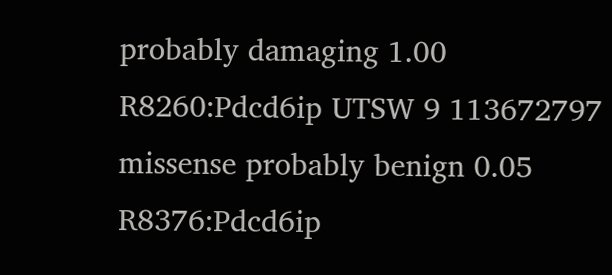probably damaging 1.00
R8260:Pdcd6ip UTSW 9 113672797 missense probably benign 0.05
R8376:Pdcd6ip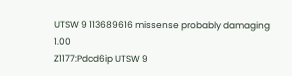UTSW 9 113689616 missense probably damaging 1.00
Z1177:Pdcd6ip UTSW 9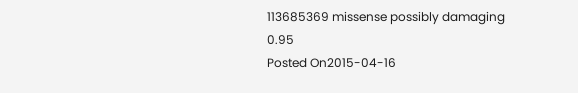113685369 missense possibly damaging 0.95
Posted On2015-04-16